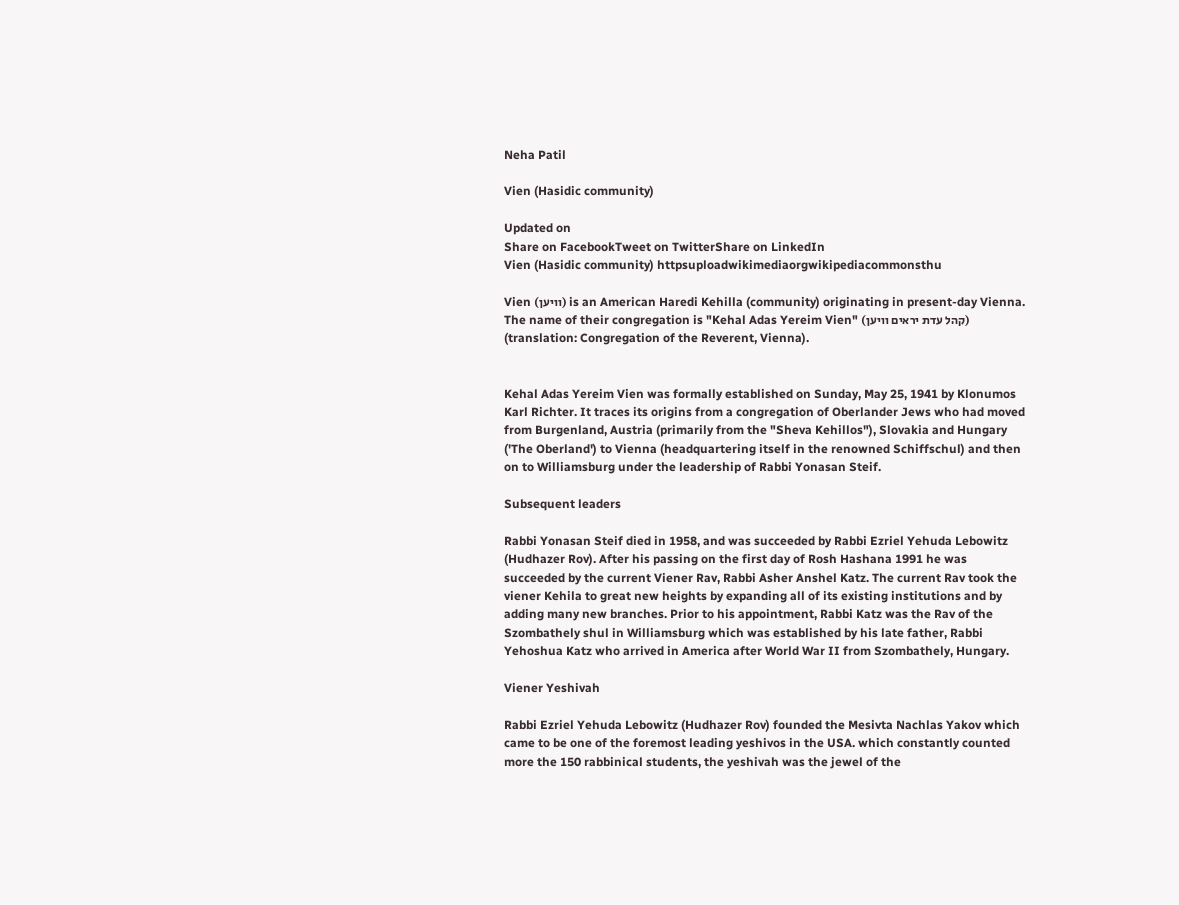Neha Patil

Vien (Hasidic community)

Updated on
Share on FacebookTweet on TwitterShare on LinkedIn
Vien (Hasidic community) httpsuploadwikimediaorgwikipediacommonsthu

Vien (וויען) is an American Haredi Kehilla (community) originating in present-day Vienna. The name of their congregation is "Kehal Adas Yereim Vien" (קהל עדת יראים וויען) (translation: Congregation of the Reverent, Vienna).


Kehal Adas Yereim Vien was formally established on Sunday, May 25, 1941 by Klonumos Karl Richter. It traces its origins from a congregation of Oberlander Jews who had moved from Burgenland, Austria (primarily from the "Sheva Kehillos"), Slovakia and Hungary ('The Oberland') to Vienna (headquartering itself in the renowned Schiffschul) and then on to Williamsburg under the leadership of Rabbi Yonasan Steif.

Subsequent leaders

Rabbi Yonasan Steif died in 1958, and was succeeded by Rabbi Ezriel Yehuda Lebowitz (Hudhazer Rov). After his passing on the first day of Rosh Hashana 1991 he was succeeded by the current Viener Rav, Rabbi Asher Anshel Katz. The current Rav took the viener Kehila to great new heights by expanding all of its existing institutions and by adding many new branches. Prior to his appointment, Rabbi Katz was the Rav of the Szombathely shul in Williamsburg which was established by his late father, Rabbi Yehoshua Katz who arrived in America after World War II from Szombathely, Hungary.

Viener Yeshivah

Rabbi Ezriel Yehuda Lebowitz (Hudhazer Rov) founded the Mesivta Nachlas Yakov which came to be one of the foremost leading yeshivos in the USA. which constantly counted more the 150 rabbinical students, the yeshivah was the jewel of the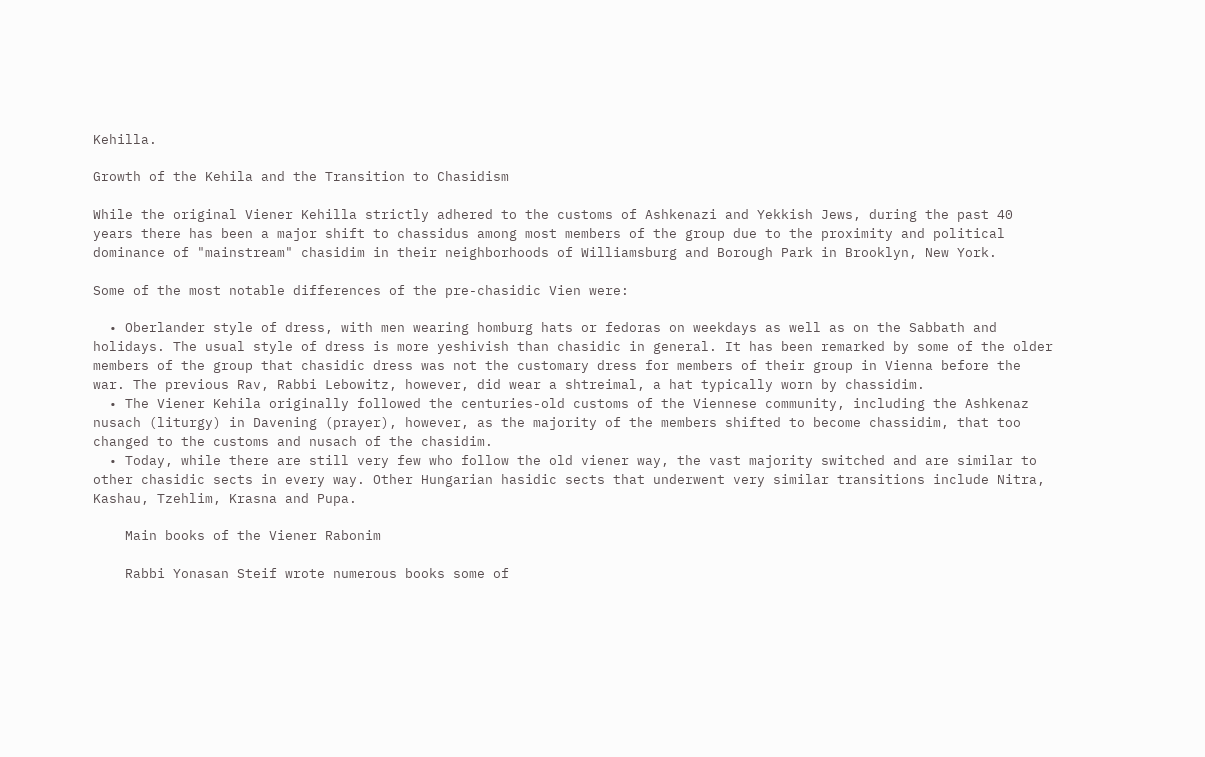Kehilla.

Growth of the Kehila and the Transition to Chasidism

While the original Viener Kehilla strictly adhered to the customs of Ashkenazi and Yekkish Jews, during the past 40 years there has been a major shift to chassidus among most members of the group due to the proximity and political dominance of "mainstream" chasidim in their neighborhoods of Williamsburg and Borough Park in Brooklyn, New York.

Some of the most notable differences of the pre-chasidic Vien were:

  • Oberlander style of dress, with men wearing homburg hats or fedoras on weekdays as well as on the Sabbath and holidays. The usual style of dress is more yeshivish than chasidic in general. It has been remarked by some of the older members of the group that chasidic dress was not the customary dress for members of their group in Vienna before the war. The previous Rav, Rabbi Lebowitz, however, did wear a shtreimal, a hat typically worn by chassidim.
  • The Viener Kehila originally followed the centuries-old customs of the Viennese community, including the Ashkenaz nusach (liturgy) in Davening (prayer), however, as the majority of the members shifted to become chassidim, that too changed to the customs and nusach of the chasidim.
  • Today, while there are still very few who follow the old viener way, the vast majority switched and are similar to other chasidic sects in every way. Other Hungarian hasidic sects that underwent very similar transitions include Nitra, Kashau, Tzehlim, Krasna and Pupa.

    Main books of the Viener Rabonim

    Rabbi Yonasan Steif wrote numerous books some of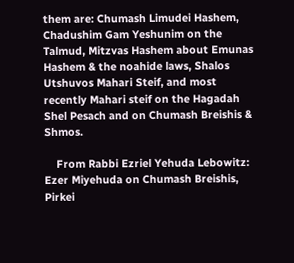them are: Chumash Limudei Hashem, Chadushim Gam Yeshunim on the Talmud, Mitzvas Hashem about Emunas Hashem & the noahide laws, Shalos Utshuvos Mahari Steif, and most recently Mahari steif on the Hagadah Shel Pesach and on Chumash Breishis & Shmos.

    From Rabbi Ezriel Yehuda Lebowitz: Ezer Miyehuda on Chumash Breishis, Pirkei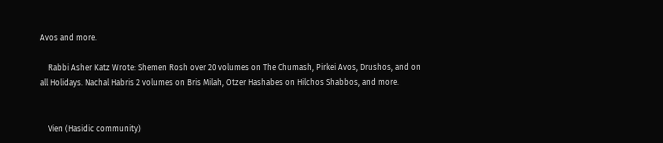Avos and more.

    Rabbi Asher Katz Wrote: Shemen Rosh over 20 volumes on The Chumash, Pirkei Avos, Drushos, and on all Holidays. Nachal Habris 2 volumes on Bris Milah, Otzer Hashabes on Hilchos Shabbos, and more.


    Vien (Hasidic community)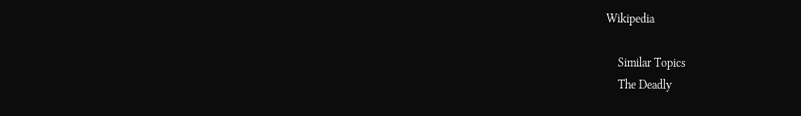Wikipedia

    Similar Topics
    The Deadly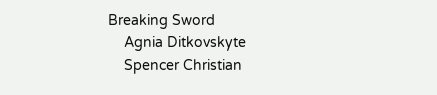Breaking Sword
    Agnia Ditkovskyte
    Spencer Christian